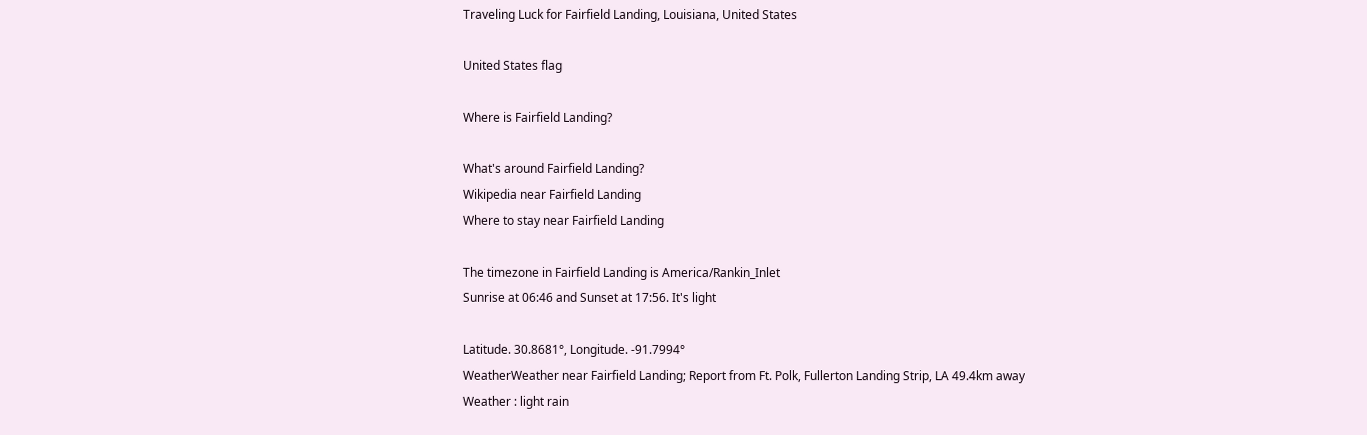Traveling Luck for Fairfield Landing, Louisiana, United States

United States flag

Where is Fairfield Landing?

What's around Fairfield Landing?
Wikipedia near Fairfield Landing
Where to stay near Fairfield Landing

The timezone in Fairfield Landing is America/Rankin_Inlet
Sunrise at 06:46 and Sunset at 17:56. It's light

Latitude. 30.8681°, Longitude. -91.7994°
WeatherWeather near Fairfield Landing; Report from Ft. Polk, Fullerton Landing Strip, LA 49.4km away
Weather : light rain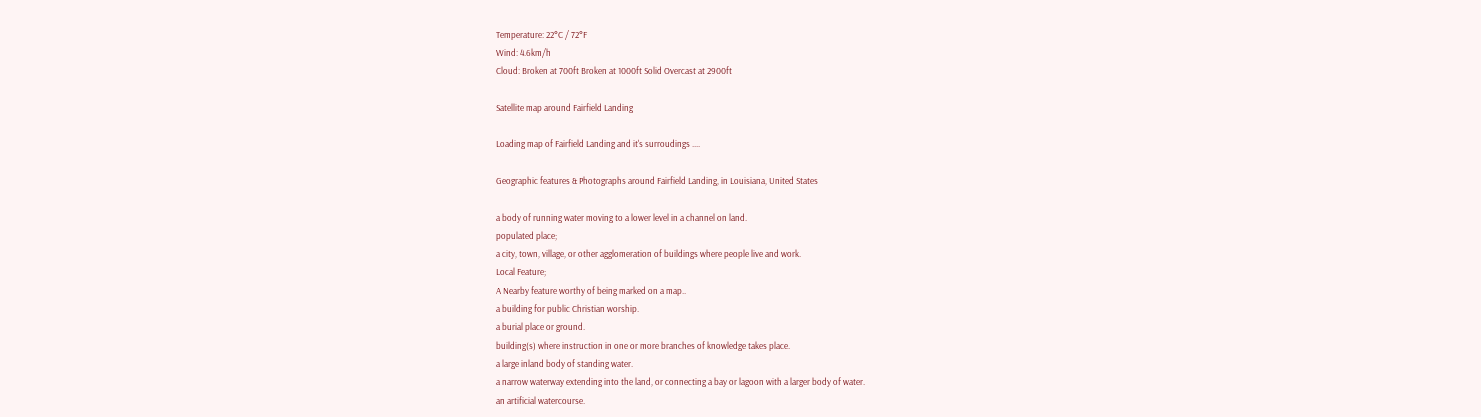Temperature: 22°C / 72°F
Wind: 4.6km/h
Cloud: Broken at 700ft Broken at 1000ft Solid Overcast at 2900ft

Satellite map around Fairfield Landing

Loading map of Fairfield Landing and it's surroudings ....

Geographic features & Photographs around Fairfield Landing, in Louisiana, United States

a body of running water moving to a lower level in a channel on land.
populated place;
a city, town, village, or other agglomeration of buildings where people live and work.
Local Feature;
A Nearby feature worthy of being marked on a map..
a building for public Christian worship.
a burial place or ground.
building(s) where instruction in one or more branches of knowledge takes place.
a large inland body of standing water.
a narrow waterway extending into the land, or connecting a bay or lagoon with a larger body of water.
an artificial watercourse.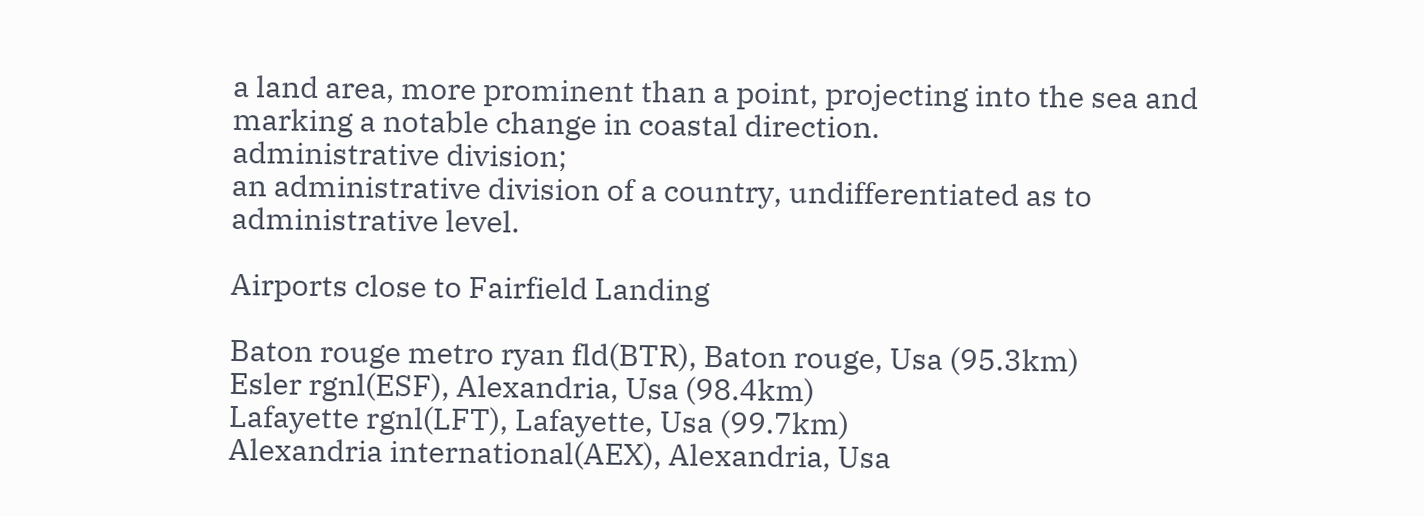a land area, more prominent than a point, projecting into the sea and marking a notable change in coastal direction.
administrative division;
an administrative division of a country, undifferentiated as to administrative level.

Airports close to Fairfield Landing

Baton rouge metro ryan fld(BTR), Baton rouge, Usa (95.3km)
Esler rgnl(ESF), Alexandria, Usa (98.4km)
Lafayette rgnl(LFT), Lafayette, Usa (99.7km)
Alexandria international(AEX), Alexandria, Usa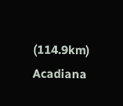(114.9km)
Acadiana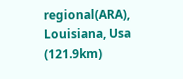regional(ARA), Louisiana, Usa (121.9km)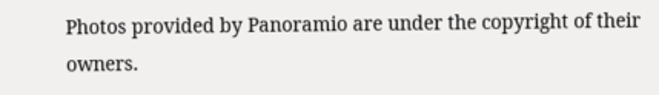Photos provided by Panoramio are under the copyright of their owners.